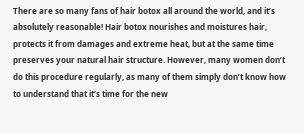There are so many fans of hair botox all around the world, and it’s absolutely reasonable! Hair botox nourishes and moistures hair, protects it from damages and extreme heat, but at the same time preserves your natural hair structure. However, many women don’t do this procedure regularly, as many of them simply don’t know how to understand that it’s time for the new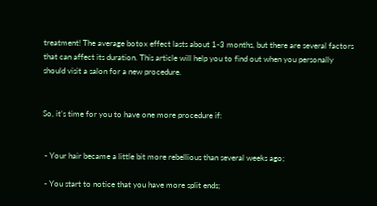treatment! The average botox effect lasts about 1-3 months, but there are several factors that can affect its duration. This article will help you to find out when you personally should visit a salon for a new procedure.


So, it’s time for you to have one more procedure if:


 - Your hair became a little bit more rebellious than several weeks ago;

 - You start to notice that you have more split ends;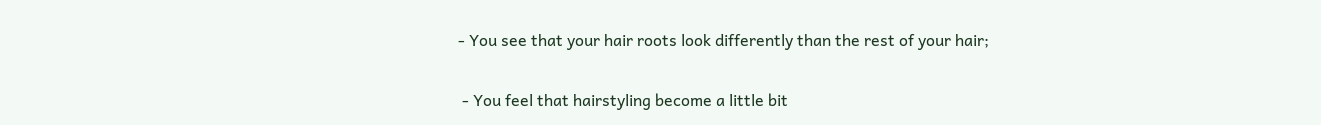- You see that your hair roots look differently than the rest of your hair;

 - You feel that hairstyling become a little bit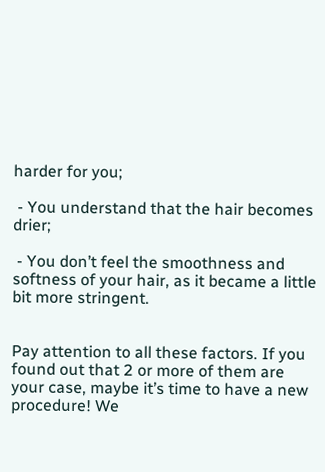harder for you;

 - You understand that the hair becomes drier;

 - You don’t feel the smoothness and softness of your hair, as it became a little bit more stringent.


Pay attention to all these factors. If you found out that 2 or more of them are your case, maybe it’s time to have a new procedure! We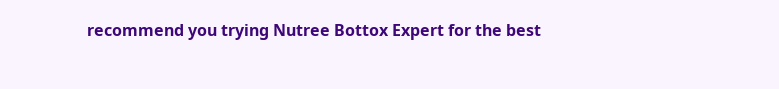recommend you trying Nutree Bottox Expert for the best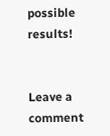possible results!


Leave a comment